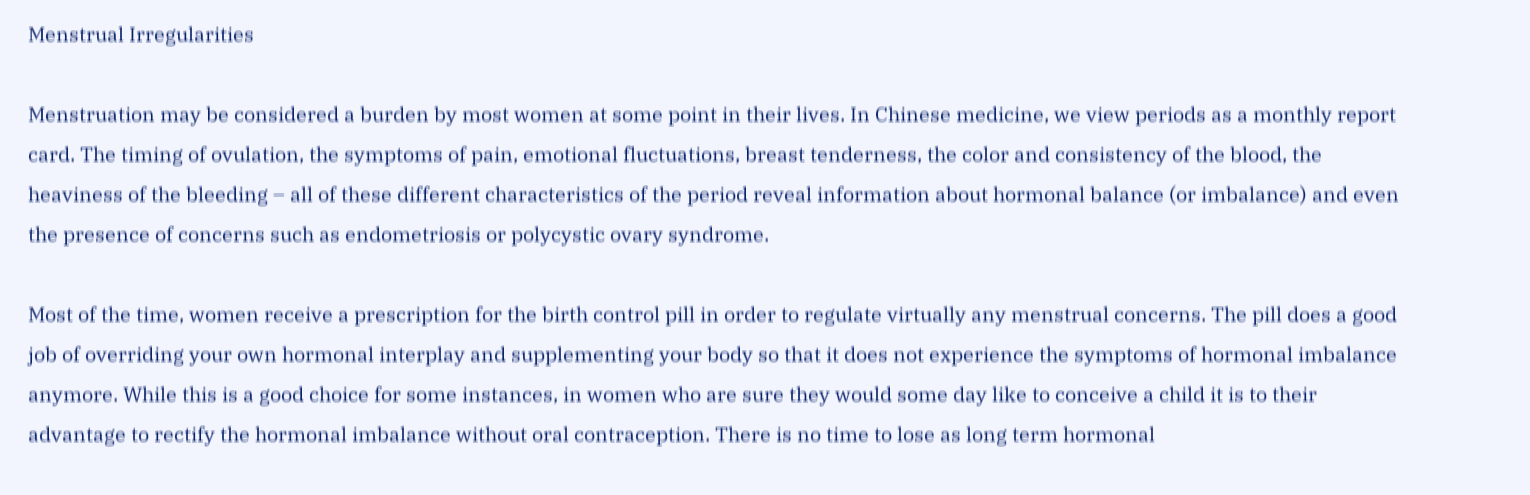Menstrual Irregularities

Menstruation may be considered a burden by most women at some point in their lives. In Chinese medicine, we view periods as a monthly report card. The timing of ovulation, the symptoms of pain, emotional fluctuations, breast tenderness, the color and consistency of the blood, the heaviness of the bleeding – all of these different characteristics of the period reveal information about hormonal balance (or imbalance) and even the presence of concerns such as endometriosis or polycystic ovary syndrome.

Most of the time, women receive a prescription for the birth control pill in order to regulate virtually any menstrual concerns. The pill does a good job of overriding your own hormonal interplay and supplementing your body so that it does not experience the symptoms of hormonal imbalance anymore. While this is a good choice for some instances, in women who are sure they would some day like to conceive a child it is to their advantage to rectify the hormonal imbalance without oral contraception. There is no time to lose as long term hormonal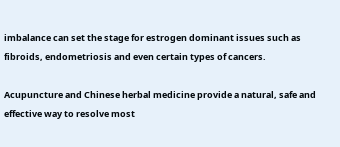imbalance can set the stage for estrogen dominant issues such as fibroids, endometriosis and even certain types of cancers.

Acupuncture and Chinese herbal medicine provide a natural, safe and effective way to resolve most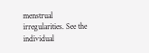menstrual irregularities. See the individual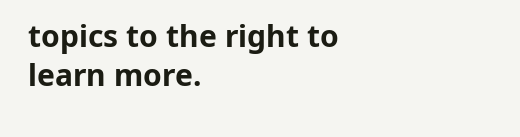topics to the right to learn more.